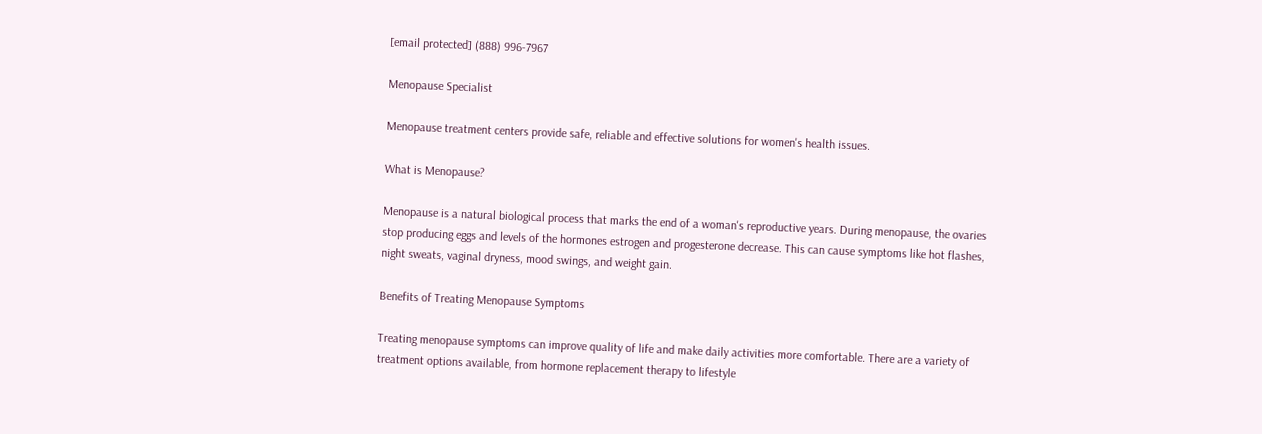[email protected] (888) 996-7967

Menopause Specialist

Menopause treatment centers provide safe, reliable and effective solutions for women's health issues.

What is Menopause?

Menopause is a natural biological process that marks the end of a woman's reproductive years. During menopause, the ovaries stop producing eggs and levels of the hormones estrogen and progesterone decrease. This can cause symptoms like hot flashes, night sweats, vaginal dryness, mood swings, and weight gain.

Benefits of Treating Menopause Symptoms

Treating menopause symptoms can improve quality of life and make daily activities more comfortable. There are a variety of treatment options available, from hormone replacement therapy to lifestyle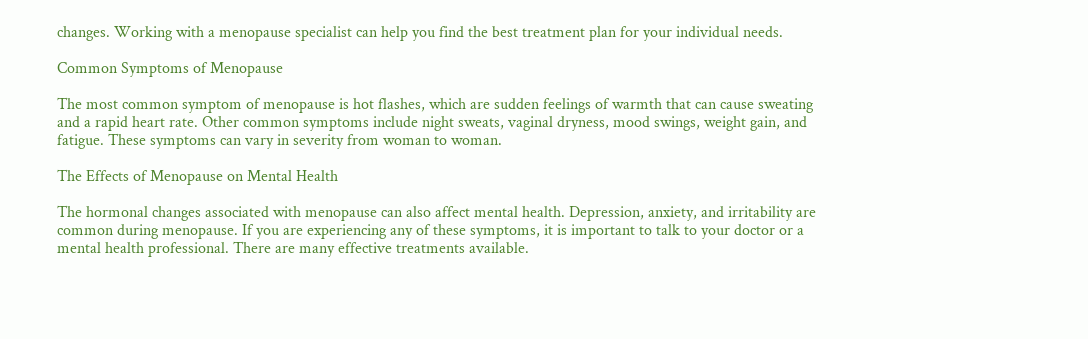changes. Working with a menopause specialist can help you find the best treatment plan for your individual needs.

Common Symptoms of Menopause

The most common symptom of menopause is hot flashes, which are sudden feelings of warmth that can cause sweating and a rapid heart rate. Other common symptoms include night sweats, vaginal dryness, mood swings, weight gain, and fatigue. These symptoms can vary in severity from woman to woman.

The Effects of Menopause on Mental Health

The hormonal changes associated with menopause can also affect mental health. Depression, anxiety, and irritability are common during menopause. If you are experiencing any of these symptoms, it is important to talk to your doctor or a mental health professional. There are many effective treatments available.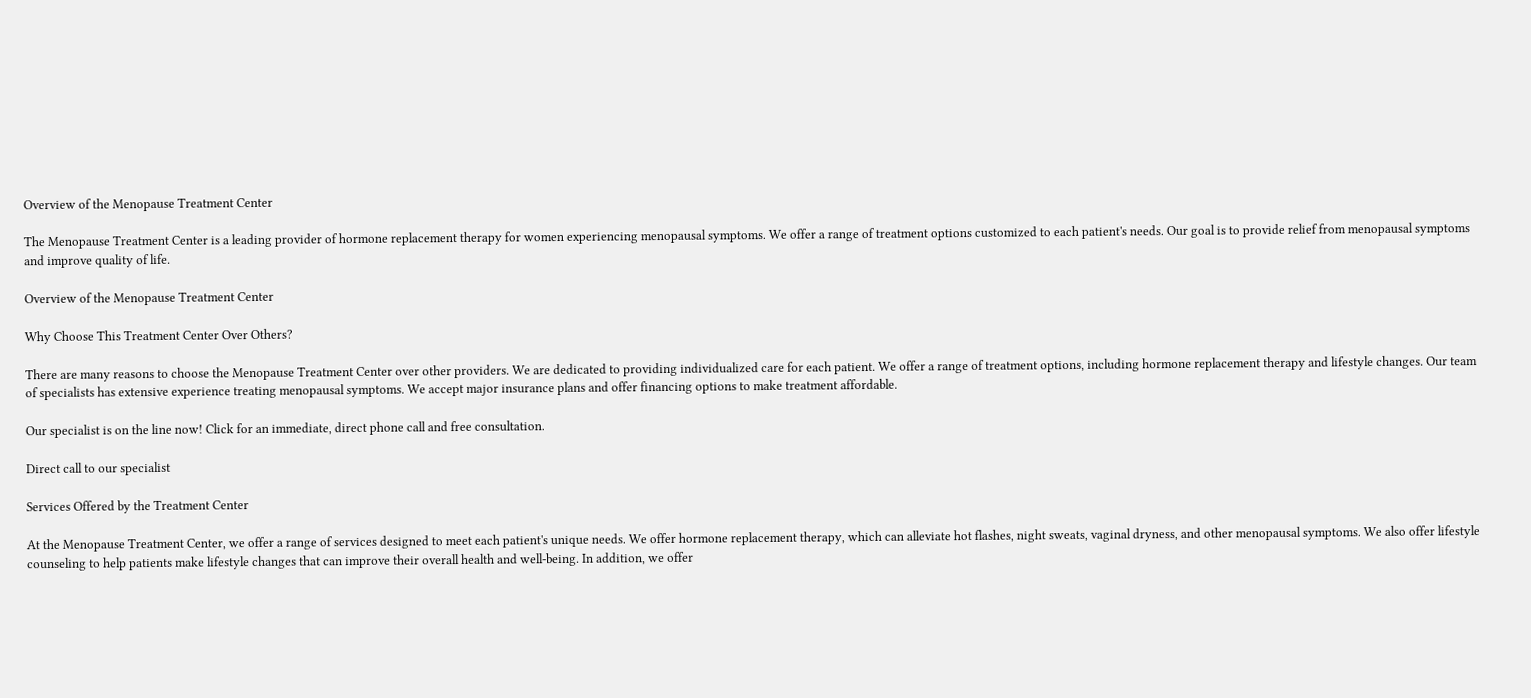Overview of the Menopause Treatment Center

The Menopause Treatment Center is a leading provider of hormone replacement therapy for women experiencing menopausal symptoms. We offer a range of treatment options customized to each patient's needs. Our goal is to provide relief from menopausal symptoms and improve quality of life.

Overview of the Menopause Treatment Center

Why Choose This Treatment Center Over Others?

There are many reasons to choose the Menopause Treatment Center over other providers. We are dedicated to providing individualized care for each patient. We offer a range of treatment options, including hormone replacement therapy and lifestyle changes. Our team of specialists has extensive experience treating menopausal symptoms. We accept major insurance plans and offer financing options to make treatment affordable.

Our specialist is on the line now! Click for an immediate, direct phone call and free consultation.

Direct call to our specialist

Services Offered by the Treatment Center

At the Menopause Treatment Center, we offer a range of services designed to meet each patient's unique needs. We offer hormone replacement therapy, which can alleviate hot flashes, night sweats, vaginal dryness, and other menopausal symptoms. We also offer lifestyle counseling to help patients make lifestyle changes that can improve their overall health and well-being. In addition, we offer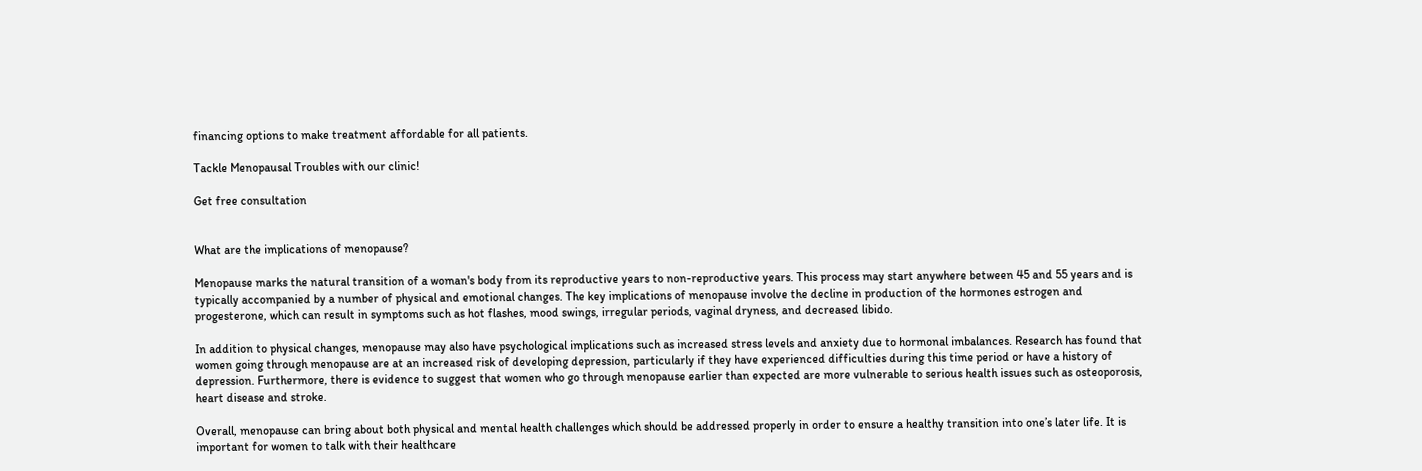financing options to make treatment affordable for all patients.

Tackle Menopausal Troubles with our clinic!

Get free consultation


What are the implications of menopause?

Menopause marks the natural transition of a woman's body from its reproductive years to non-reproductive years. This process may start anywhere between 45 and 55 years and is typically accompanied by a number of physical and emotional changes. The key implications of menopause involve the decline in production of the hormones estrogen and progesterone, which can result in symptoms such as hot flashes, mood swings, irregular periods, vaginal dryness, and decreased libido.

In addition to physical changes, menopause may also have psychological implications such as increased stress levels and anxiety due to hormonal imbalances. Research has found that women going through menopause are at an increased risk of developing depression, particularly if they have experienced difficulties during this time period or have a history of depression. Furthermore, there is evidence to suggest that women who go through menopause earlier than expected are more vulnerable to serious health issues such as osteoporosis, heart disease and stroke.

Overall, menopause can bring about both physical and mental health challenges which should be addressed properly in order to ensure a healthy transition into one’s later life. It is important for women to talk with their healthcare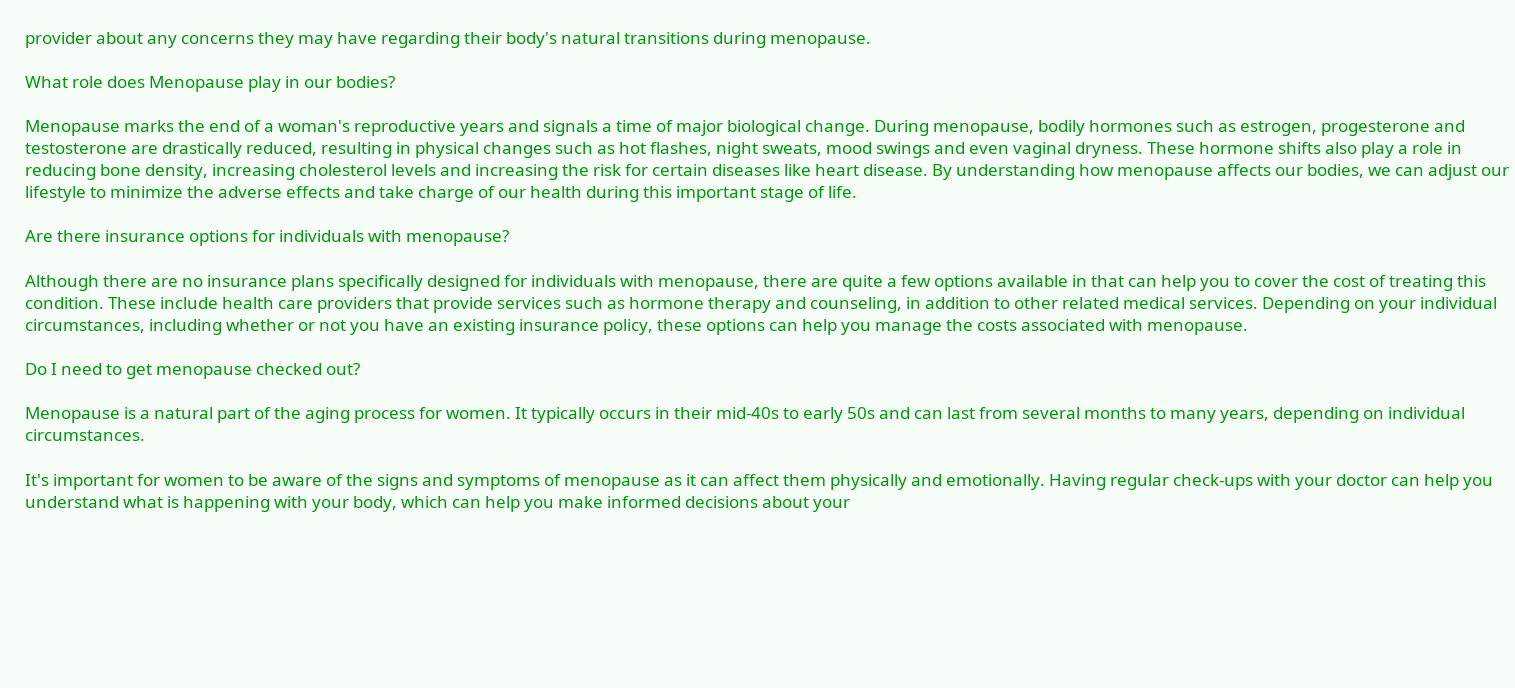provider about any concerns they may have regarding their body's natural transitions during menopause.

What role does Menopause play in our bodies?

Menopause marks the end of a woman's reproductive years and signals a time of major biological change. During menopause, bodily hormones such as estrogen, progesterone and testosterone are drastically reduced, resulting in physical changes such as hot flashes, night sweats, mood swings and even vaginal dryness. These hormone shifts also play a role in reducing bone density, increasing cholesterol levels and increasing the risk for certain diseases like heart disease. By understanding how menopause affects our bodies, we can adjust our lifestyle to minimize the adverse effects and take charge of our health during this important stage of life.

Are there insurance options for individuals with menopause?

Although there are no insurance plans specifically designed for individuals with menopause, there are quite a few options available in that can help you to cover the cost of treating this condition. These include health care providers that provide services such as hormone therapy and counseling, in addition to other related medical services. Depending on your individual circumstances, including whether or not you have an existing insurance policy, these options can help you manage the costs associated with menopause.

Do I need to get menopause checked out?

Menopause is a natural part of the aging process for women. It typically occurs in their mid-40s to early 50s and can last from several months to many years, depending on individual circumstances.

It's important for women to be aware of the signs and symptoms of menopause as it can affect them physically and emotionally. Having regular check-ups with your doctor can help you understand what is happening with your body, which can help you make informed decisions about your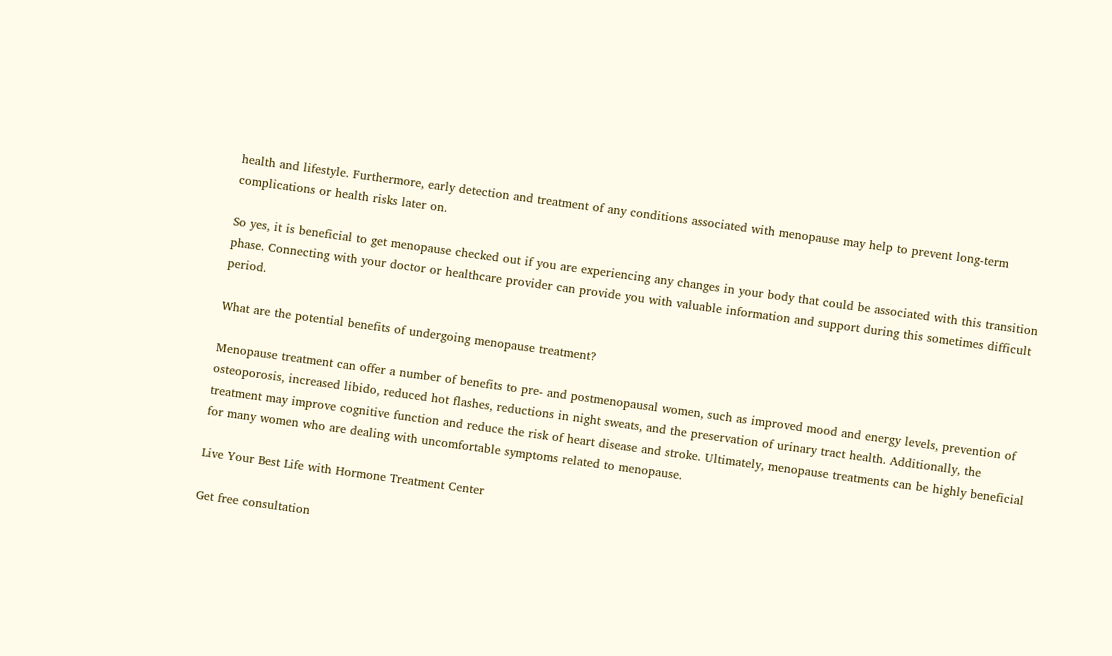health and lifestyle. Furthermore, early detection and treatment of any conditions associated with menopause may help to prevent long-term complications or health risks later on.

So yes, it is beneficial to get menopause checked out if you are experiencing any changes in your body that could be associated with this transition phase. Connecting with your doctor or healthcare provider can provide you with valuable information and support during this sometimes difficult period.

What are the potential benefits of undergoing menopause treatment?

Menopause treatment can offer a number of benefits to pre- and postmenopausal women, such as improved mood and energy levels, prevention of osteoporosis, increased libido, reduced hot flashes, reductions in night sweats, and the preservation of urinary tract health. Additionally, the treatment may improve cognitive function and reduce the risk of heart disease and stroke. Ultimately, menopause treatments can be highly beneficial for many women who are dealing with uncomfortable symptoms related to menopause.

Live Your Best Life with Hormone Treatment Center

Get free consultation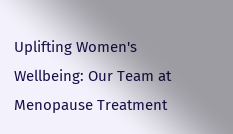Uplifting Women's Wellbeing: Our Team at Menopause Treatment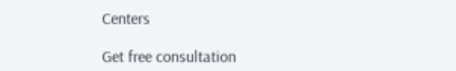Centers

Get free consultation